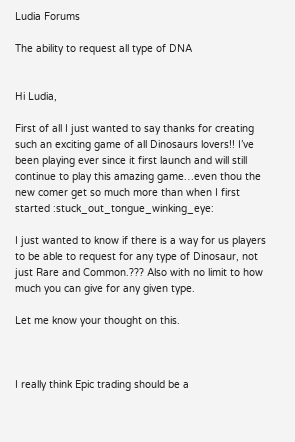Ludia Forums

The ability to request all type of DNA


Hi Ludia,

First of all I just wanted to say thanks for creating such an exciting game of all Dinosaurs lovers!! I’ve been playing ever since it first launch and will still continue to play this amazing game…even thou the new comer get so much more than when I first started :stuck_out_tongue_winking_eye:

I just wanted to know if there is a way for us players to be able to request for any type of Dinosaur, not just Rare and Common.??? Also with no limit to how much you can give for any given type.

Let me know your thought on this.



I really think Epic trading should be a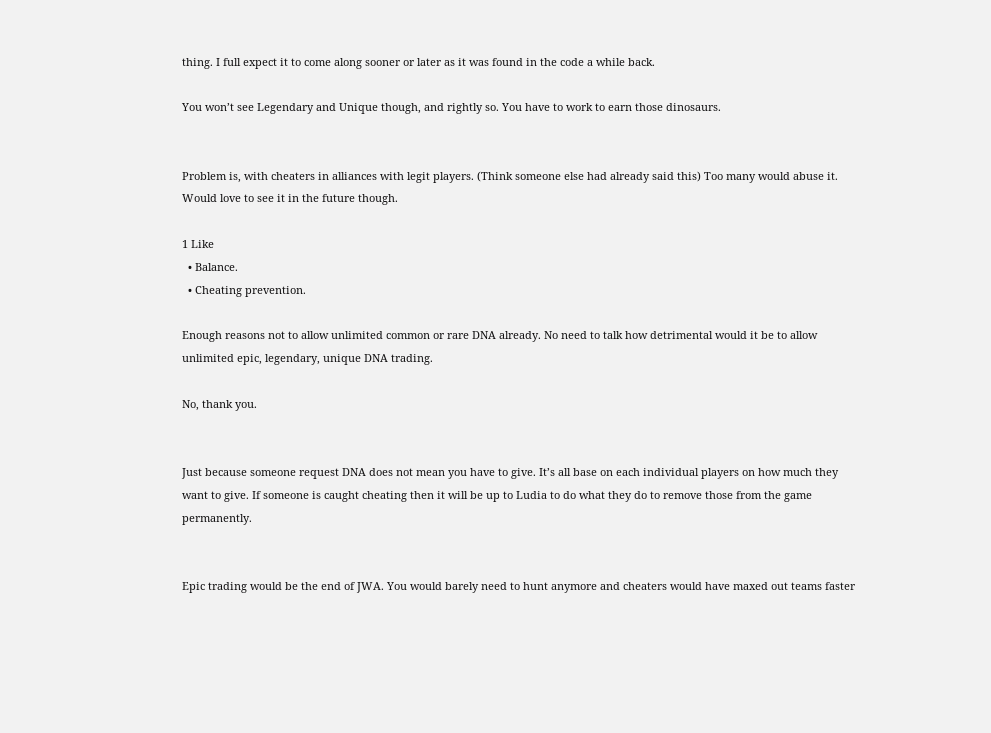thing. I full expect it to come along sooner or later as it was found in the code a while back.

You won’t see Legendary and Unique though, and rightly so. You have to work to earn those dinosaurs.


Problem is, with cheaters in alliances with legit players. (Think someone else had already said this) Too many would abuse it. Would love to see it in the future though.

1 Like
  • Balance.
  • Cheating prevention.

Enough reasons not to allow unlimited common or rare DNA already. No need to talk how detrimental would it be to allow unlimited epic, legendary, unique DNA trading.

No, thank you.


Just because someone request DNA does not mean you have to give. It’s all base on each individual players on how much they want to give. If someone is caught cheating then it will be up to Ludia to do what they do to remove those from the game permanently.


Epic trading would be the end of JWA. You would barely need to hunt anymore and cheaters would have maxed out teams faster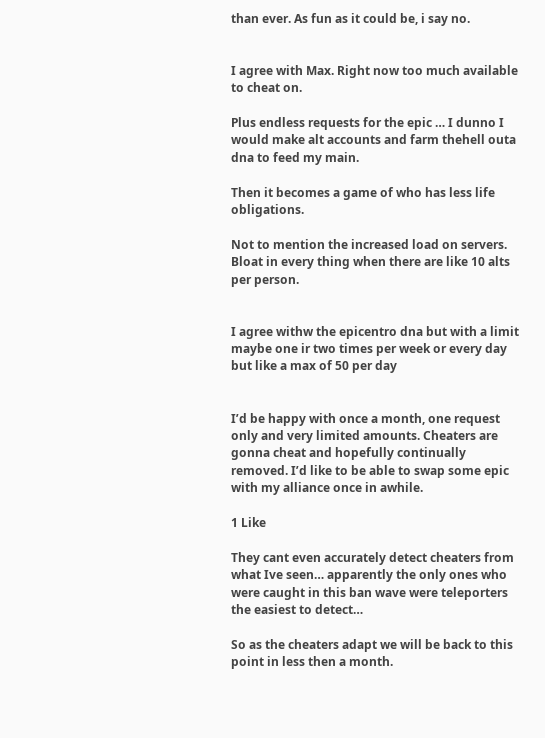than ever. As fun as it could be, i say no.


I agree with Max. Right now too much available to cheat on.

Plus endless requests for the epic … I dunno I would make alt accounts and farm thehell outa dna to feed my main.

Then it becomes a game of who has less life obligations.

Not to mention the increased load on servers. Bloat in every thing when there are like 10 alts per person.


I agree withw the epicentro dna but with a limit maybe one ir two times per week or every day but like a max of 50 per day


I’d be happy with once a month, one request only and very limited amounts. Cheaters are gonna cheat and hopefully continually removed. I’d like to be able to swap some epic with my alliance once in awhile.

1 Like

They cant even accurately detect cheaters from what Ive seen… apparently the only ones who were caught in this ban wave were teleporters the easiest to detect…

So as the cheaters adapt we will be back to this point in less then a month.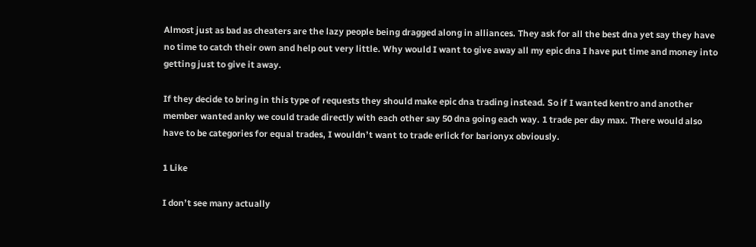Almost just as bad as cheaters are the lazy people being dragged along in alliances. They ask for all the best dna yet say they have no time to catch their own and help out very little. Why would I want to give away all my epic dna I have put time and money into getting just to give it away.

If they decide to bring in this type of requests they should make epic dna trading instead. So if I wanted kentro and another member wanted anky we could trade directly with each other say 50 dna going each way. 1 trade per day max. There would also have to be categories for equal trades, I wouldn’t want to trade erlick for barionyx obviously.

1 Like

I don’t see many actually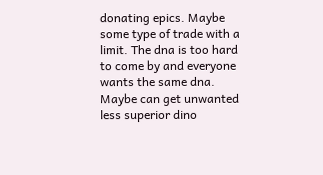donating epics. Maybe some type of trade with a limit. The dna is too hard to come by and everyone wants the same dna. Maybe can get unwanted less superior dino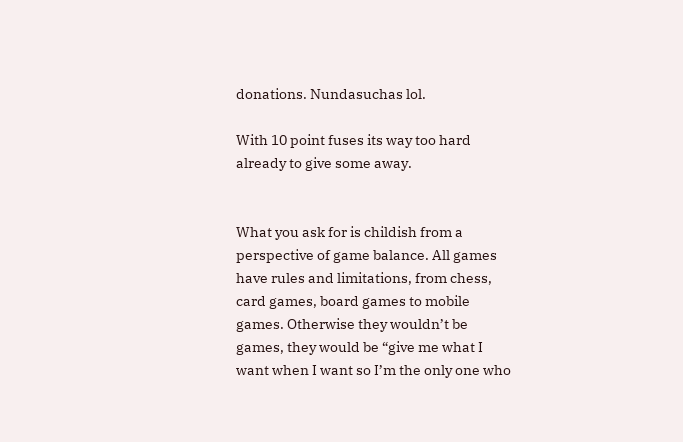donations. Nundasuchas lol.

With 10 point fuses its way too hard already to give some away.


What you ask for is childish from a perspective of game balance. All games have rules and limitations, from chess, card games, board games to mobile games. Otherwise they wouldn’t be games, they would be “give me what I want when I want so I’m the only one who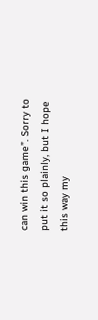can win this game”. Sorry to put it so plainly, but I hope this way my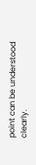point can be understood clearly.